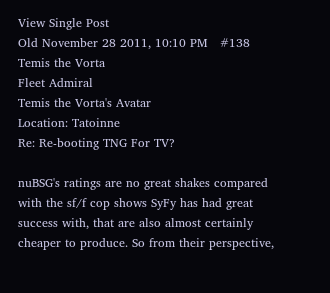View Single Post
Old November 28 2011, 10:10 PM   #138
Temis the Vorta
Fleet Admiral
Temis the Vorta's Avatar
Location: Tatoinne
Re: Re-booting TNG For TV?

nuBSG's ratings are no great shakes compared with the sf/f cop shows SyFy has had great success with, that are also almost certainly cheaper to produce. So from their perspective,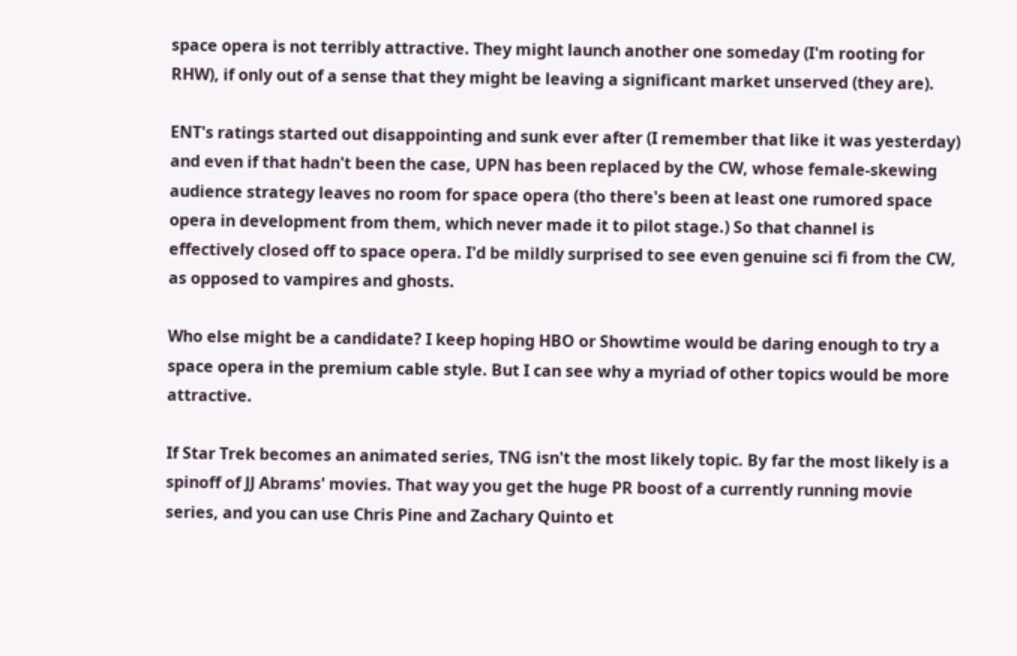space opera is not terribly attractive. They might launch another one someday (I'm rooting for RHW), if only out of a sense that they might be leaving a significant market unserved (they are).

ENT's ratings started out disappointing and sunk ever after (I remember that like it was yesterday) and even if that hadn't been the case, UPN has been replaced by the CW, whose female-skewing audience strategy leaves no room for space opera (tho there's been at least one rumored space opera in development from them, which never made it to pilot stage.) So that channel is effectively closed off to space opera. I'd be mildly surprised to see even genuine sci fi from the CW, as opposed to vampires and ghosts.

Who else might be a candidate? I keep hoping HBO or Showtime would be daring enough to try a space opera in the premium cable style. But I can see why a myriad of other topics would be more attractive.

If Star Trek becomes an animated series, TNG isn't the most likely topic. By far the most likely is a spinoff of JJ Abrams' movies. That way you get the huge PR boost of a currently running movie series, and you can use Chris Pine and Zachary Quinto et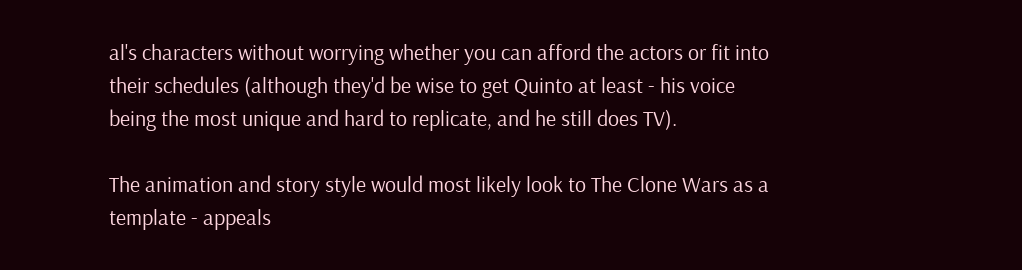al's characters without worrying whether you can afford the actors or fit into their schedules (although they'd be wise to get Quinto at least - his voice being the most unique and hard to replicate, and he still does TV).

The animation and story style would most likely look to The Clone Wars as a template - appeals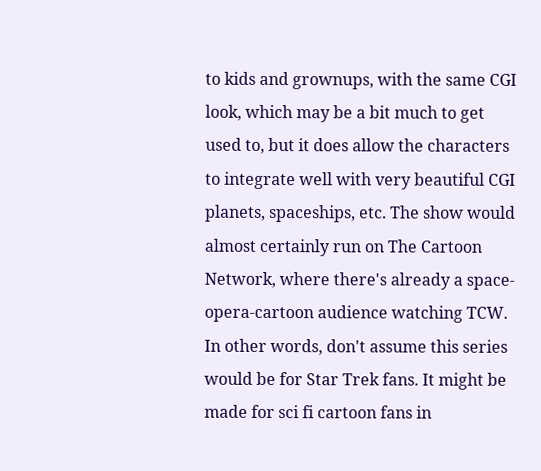to kids and grownups, with the same CGI look, which may be a bit much to get used to, but it does allow the characters to integrate well with very beautiful CGI planets, spaceships, etc. The show would almost certainly run on The Cartoon Network, where there's already a space-opera-cartoon audience watching TCW. In other words, don't assume this series would be for Star Trek fans. It might be made for sci fi cartoon fans in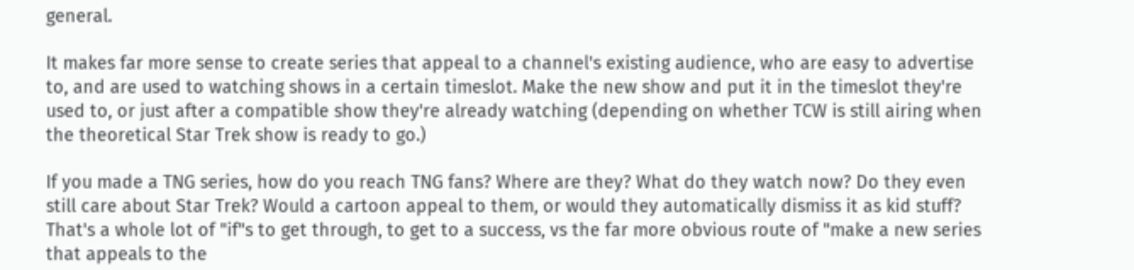general.

It makes far more sense to create series that appeal to a channel's existing audience, who are easy to advertise to, and are used to watching shows in a certain timeslot. Make the new show and put it in the timeslot they're used to, or just after a compatible show they're already watching (depending on whether TCW is still airing when the theoretical Star Trek show is ready to go.)

If you made a TNG series, how do you reach TNG fans? Where are they? What do they watch now? Do they even still care about Star Trek? Would a cartoon appeal to them, or would they automatically dismiss it as kid stuff? That's a whole lot of "if"s to get through, to get to a success, vs the far more obvious route of "make a new series that appeals to the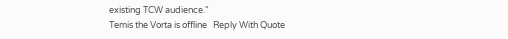existing TCW audience."
Temis the Vorta is offline   Reply With Quote